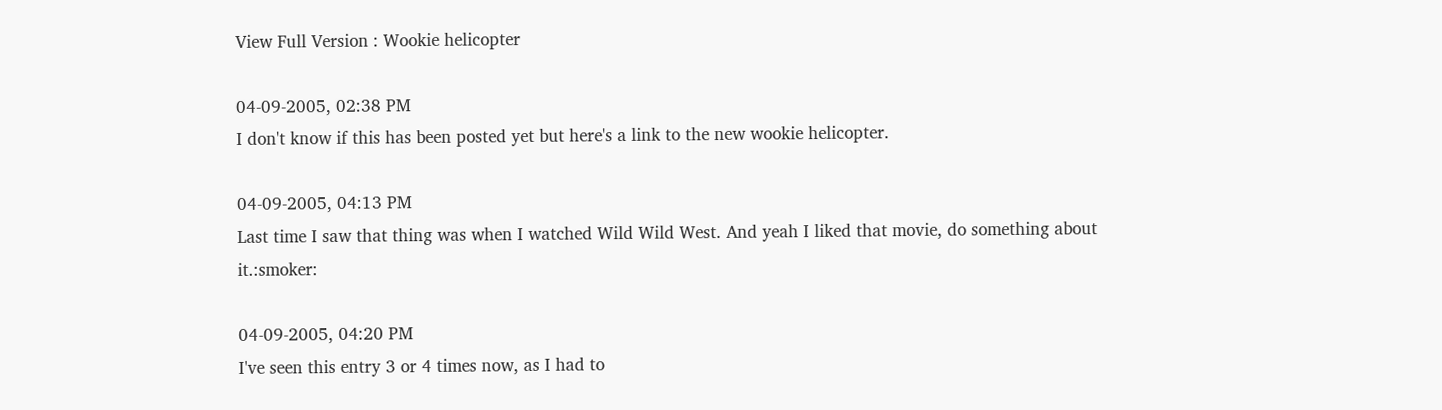View Full Version : Wookie helicopter

04-09-2005, 02:38 PM
I don't know if this has been posted yet but here's a link to the new wookie helicopter.

04-09-2005, 04:13 PM
Last time I saw that thing was when I watched Wild Wild West. And yeah I liked that movie, do something about it.:smoker:

04-09-2005, 04:20 PM
I've seen this entry 3 or 4 times now, as I had to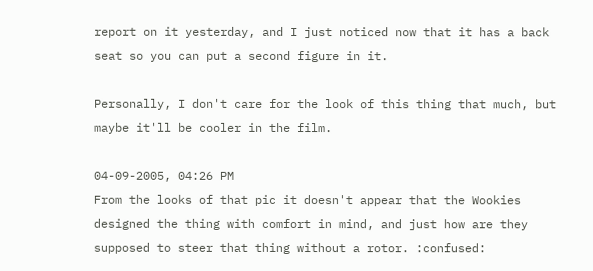report on it yesterday, and I just noticed now that it has a back seat so you can put a second figure in it.

Personally, I don't care for the look of this thing that much, but maybe it'll be cooler in the film.

04-09-2005, 04:26 PM
From the looks of that pic it doesn't appear that the Wookies designed the thing with comfort in mind, and just how are they supposed to steer that thing without a rotor. :confused: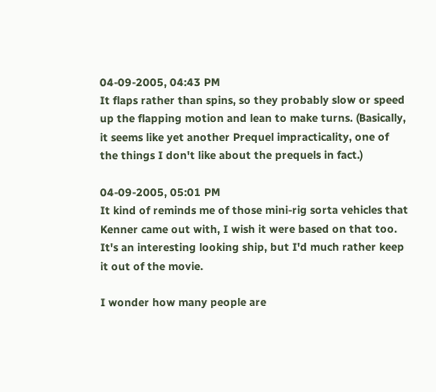04-09-2005, 04:43 PM
It flaps rather than spins, so they probably slow or speed up the flapping motion and lean to make turns. (Basically, it seems like yet another Prequel impracticality, one of the things I don't like about the prequels in fact.)

04-09-2005, 05:01 PM
It kind of reminds me of those mini-rig sorta vehicles that Kenner came out with, I wish it were based on that too. It's an interesting looking ship, but I'd much rather keep it out of the movie.

I wonder how many people are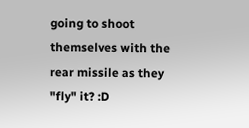going to shoot themselves with the rear missile as they "fly" it? :D